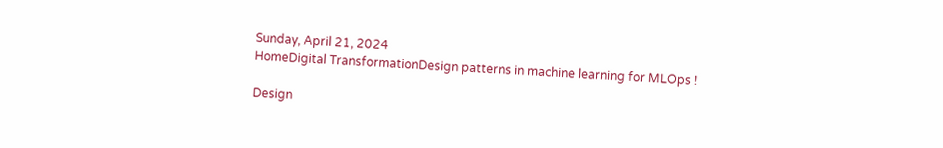Sunday, April 21, 2024
HomeDigital TransformationDesign patterns in machine learning for MLOps !

Design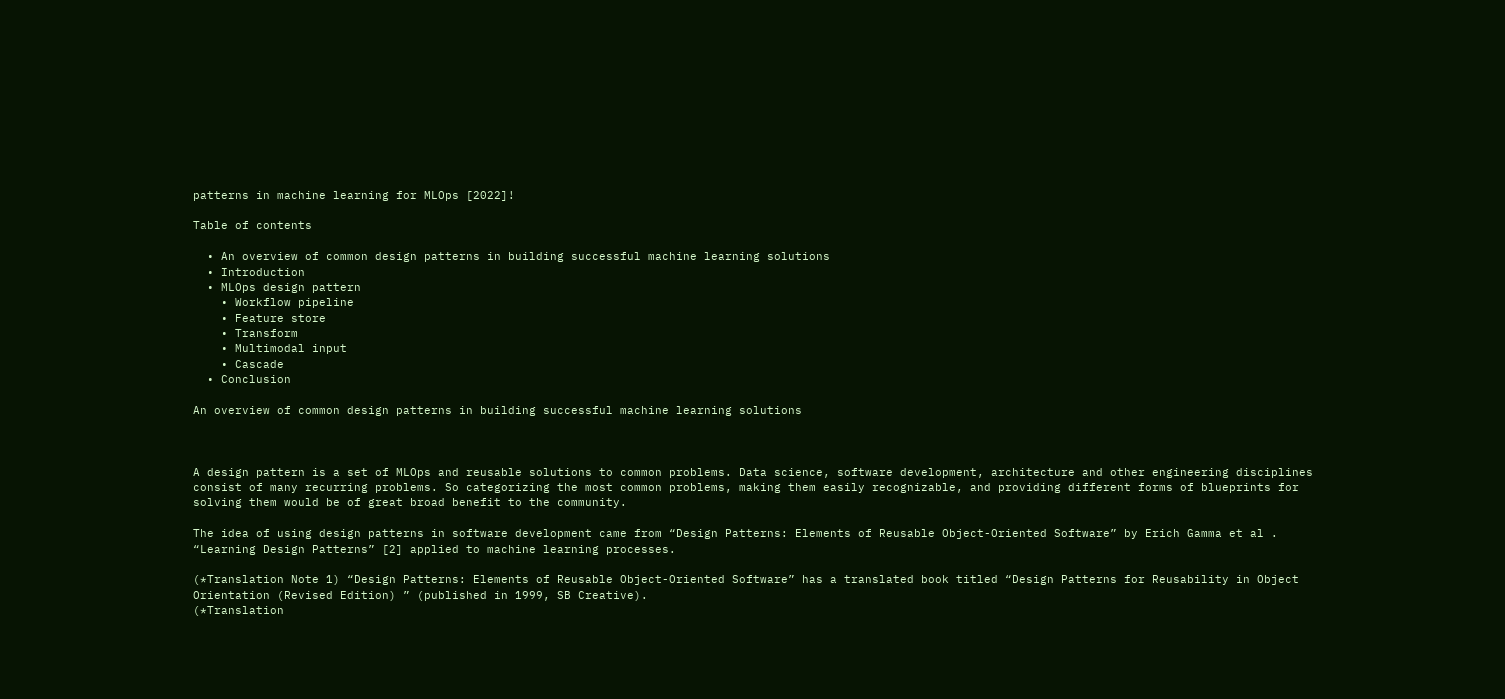patterns in machine learning for MLOps [2022]!

Table of contents

  • An overview of common design patterns in building successful machine learning solutions
  • Introduction
  • MLOps design pattern
    • Workflow pipeline
    • Feature store
    • Transform
    • Multimodal input
    • Cascade
  • Conclusion

An overview of common design patterns in building successful machine learning solutions



A design pattern is a set of MLOps and reusable solutions to common problems. Data science, software development, architecture and other engineering disciplines consist of many recurring problems. So categorizing the most common problems, making them easily recognizable, and providing different forms of blueprints for solving them would be of great broad benefit to the community.

The idea of using design patterns in software development came from “Design Patterns: Elements of Reusable Object-Oriented Software” by Erich Gamma et al . “Learning Design Patterns” [2] applied to machine learning processes.

(*Translation Note 1) “Design Patterns: Elements of Reusable Object-Oriented Software” has a translated book titled “Design Patterns for Reusability in Object Orientation (Revised Edition) ” (published in 1999, SB Creative).
(*Translation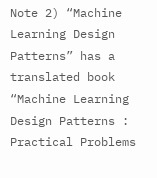Note 2) “Machine Learning Design Patterns” has a translated book “Machine Learning Design Patterns : Practical Problems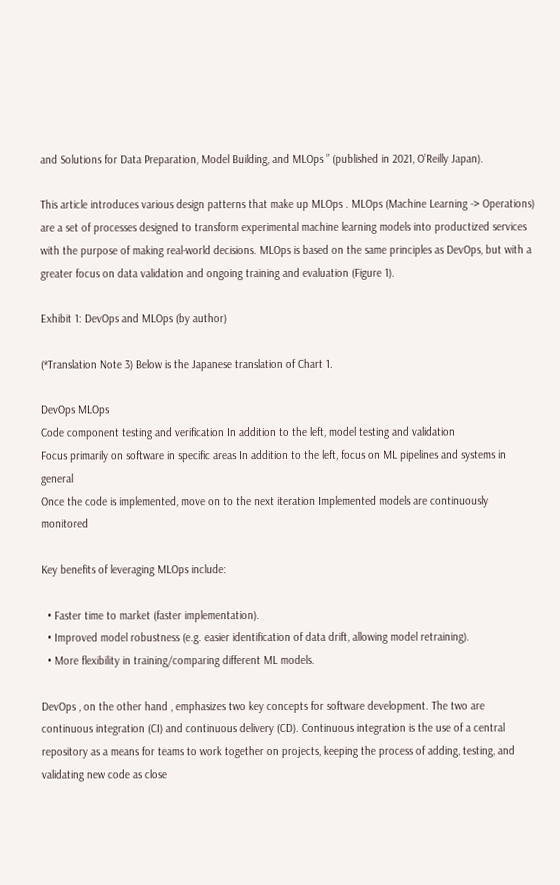and Solutions for Data Preparation, Model Building, and MLOps ” (published in 2021, O’Reilly Japan).

This article introduces various design patterns that make up MLOps . MLOps (Machine Learning -> Operations) are a set of processes designed to transform experimental machine learning models into productized services with the purpose of making real-world decisions. MLOps is based on the same principles as DevOps, but with a greater focus on data validation and ongoing training and evaluation (Figure 1).

Exhibit 1: DevOps and MLOps (by author)

(*Translation Note 3) Below is the Japanese translation of Chart 1.

DevOps MLOps
Code component testing and verification In addition to the left, model testing and validation
Focus primarily on software in specific areas In addition to the left, focus on ML pipelines and systems in general
Once the code is implemented, move on to the next iteration Implemented models are continuously monitored

Key benefits of leveraging MLOps include:

  • Faster time to market (faster implementation).
  • Improved model robustness (e.g. easier identification of data drift, allowing model retraining).
  • More flexibility in training/comparing different ML models.

DevOps , on the other hand , emphasizes two key concepts for software development. The two are continuous integration (CI) and continuous delivery (CD). Continuous integration is the use of a central repository as a means for teams to work together on projects, keeping the process of adding, testing, and validating new code as close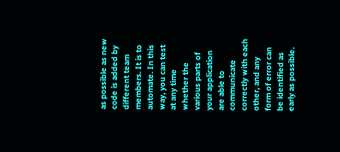as possible as new code is added by different team members. It is to automate. In this way, you can test at any time whether the various parts of your application are able to communicate correctly with each other, and any form of error can be identified as early as possible.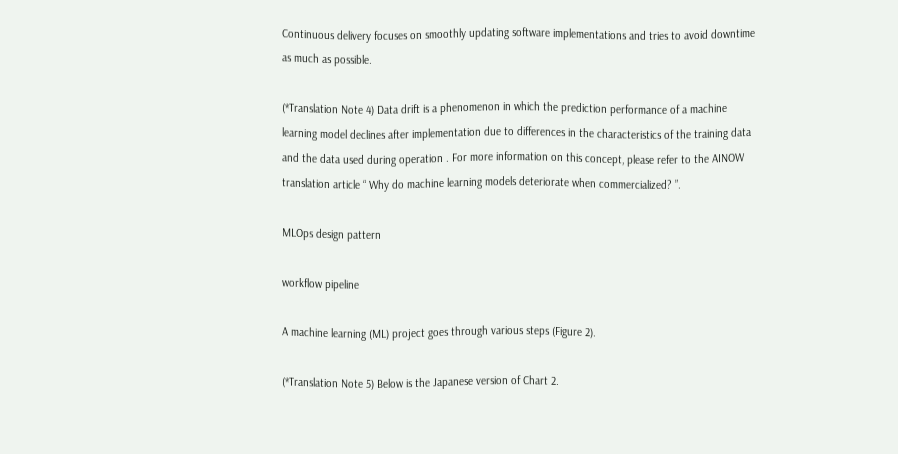Continuous delivery focuses on smoothly updating software implementations and tries to avoid downtime as much as possible.

(*Translation Note 4) Data drift is a phenomenon in which the prediction performance of a machine learning model declines after implementation due to differences in the characteristics of the training data and the data used during operation . For more information on this concept, please refer to the AINOW translation article “ Why do machine learning models deteriorate when commercialized? ”.

MLOps design pattern

workflow pipeline

A machine learning (ML) project goes through various steps (Figure 2).

(*Translation Note 5) Below is the Japanese version of Chart 2.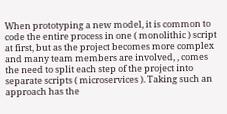When prototyping a new model, it is common to code the entire process in one ( monolithic ) script at first, but as the project becomes more complex and many team members are involved, , comes the need to split each step of the project into separate scripts ( microservices ). Taking such an approach has the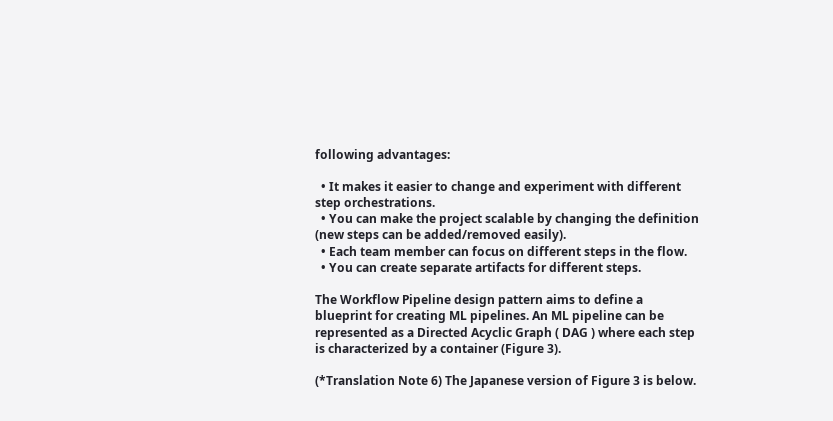following advantages:

  • It makes it easier to change and experiment with different step orchestrations.
  • You can make the project scalable by changing the definition (new steps can be added/removed easily).
  • Each team member can focus on different steps in the flow.
  • You can create separate artifacts for different steps.

The Workflow Pipeline design pattern aims to define a blueprint for creating ML pipelines. An ML pipeline can be represented as a Directed Acyclic Graph ( DAG ) where each step is characterized by a container (Figure 3).

(*Translation Note 6) The Japanese version of Figure 3 is below.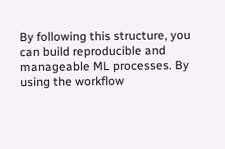By following this structure, you can build reproducible and manageable ML processes. By using the workflow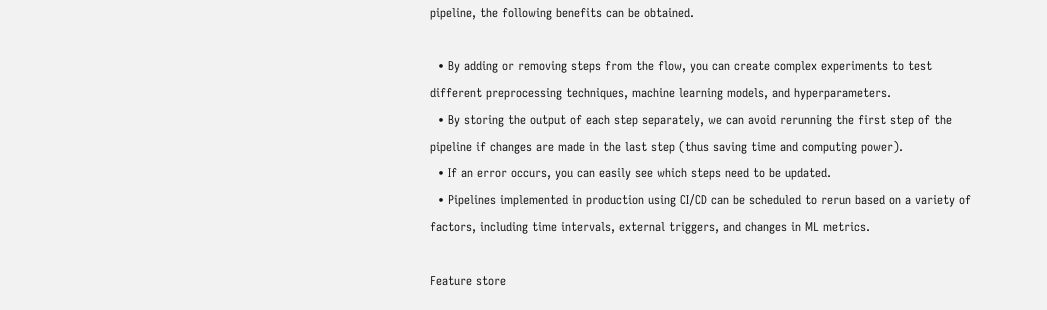pipeline, the following benefits can be obtained.

  • By adding or removing steps from the flow, you can create complex experiments to test different preprocessing techniques, machine learning models, and hyperparameters.
  • By storing the output of each step separately, we can avoid rerunning the first step of the pipeline if changes are made in the last step (thus saving time and computing power).
  • If an error occurs, you can easily see which steps need to be updated.
  • Pipelines implemented in production using CI/CD can be scheduled to rerun based on a variety of factors, including time intervals, external triggers, and changes in ML metrics.

Feature store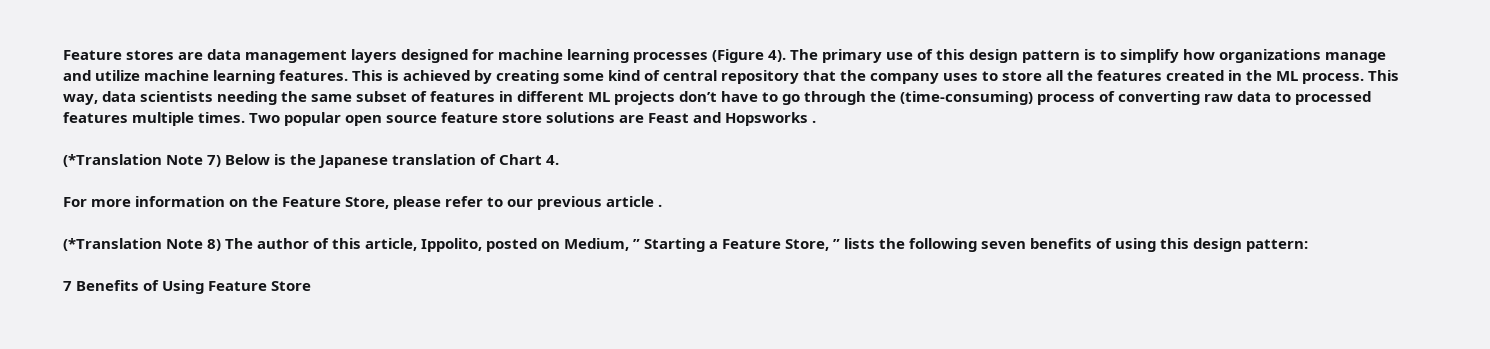Feature stores are data management layers designed for machine learning processes (Figure 4). The primary use of this design pattern is to simplify how organizations manage and utilize machine learning features. This is achieved by creating some kind of central repository that the company uses to store all the features created in the ML process. This way, data scientists needing the same subset of features in different ML projects don’t have to go through the (time-consuming) process of converting raw data to processed features multiple times. Two popular open source feature store solutions are Feast and Hopsworks .

(*Translation Note 7) Below is the Japanese translation of Chart 4.

For more information on the Feature Store, please refer to our previous article .

(*Translation Note 8) The author of this article, Ippolito, posted on Medium, ” Starting a Feature Store, ” lists the following seven benefits of using this design pattern:

7 Benefits of Using Feature Store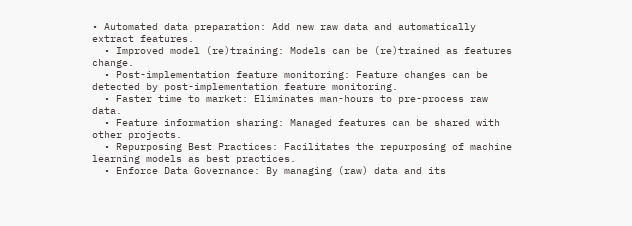• Automated data preparation: Add new raw data and automatically extract features.
  • Improved model (re)training: Models can be (re)trained as features change.
  • Post-implementation feature monitoring: Feature changes can be detected by post-implementation feature monitoring.
  • Faster time to market: Eliminates man-hours to pre-process raw data.
  • Feature information sharing: Managed features can be shared with other projects.
  • Repurposing Best Practices: Facilitates the repurposing of machine learning models as best practices.
  • Enforce Data Governance: By managing (raw) data and its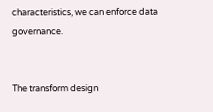characteristics, we can enforce data governance.


The transform design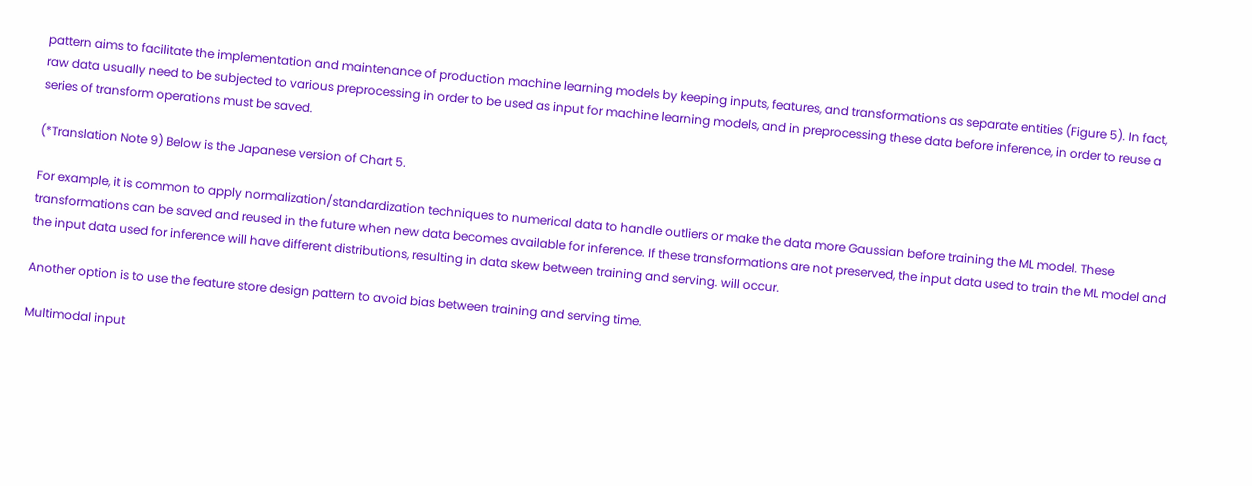pattern aims to facilitate the implementation and maintenance of production machine learning models by keeping inputs, features, and transformations as separate entities (Figure 5). In fact, raw data usually need to be subjected to various preprocessing in order to be used as input for machine learning models, and in preprocessing these data before inference, in order to reuse a series of transform operations must be saved.

(*Translation Note 9) Below is the Japanese version of Chart 5.

For example, it is common to apply normalization/standardization techniques to numerical data to handle outliers or make the data more Gaussian before training the ML model. These transformations can be saved and reused in the future when new data becomes available for inference. If these transformations are not preserved, the input data used to train the ML model and the input data used for inference will have different distributions, resulting in data skew between training and serving. will occur.

Another option is to use the feature store design pattern to avoid bias between training and serving time.

Multimodal input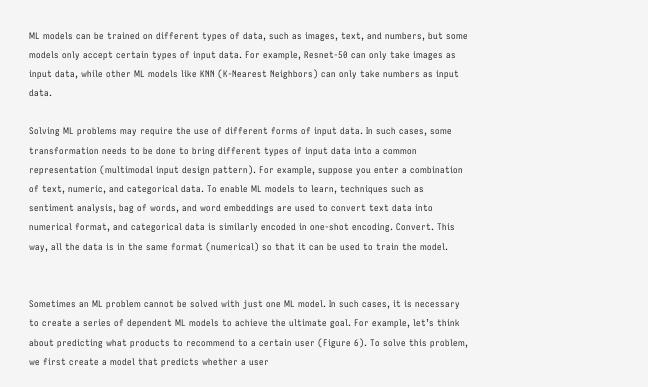ML models can be trained on different types of data, such as images, text, and numbers, but some models only accept certain types of input data. For example, Resnet-50 can only take images as input data, while other ML models like KNN (K-Nearest Neighbors) can only take numbers as input data.

Solving ML problems may require the use of different forms of input data. In such cases, some transformation needs to be done to bring different types of input data into a common representation (multimodal input design pattern). For example, suppose you enter a combination of text, numeric, and categorical data. To enable ML models to learn, techniques such as sentiment analysis, bag of words, and word embeddings are used to convert text data into numerical format, and categorical data is similarly encoded in one-shot encoding. Convert. This way, all the data is in the same format (numerical) so that it can be used to train the model.


Sometimes an ML problem cannot be solved with just one ML model. In such cases, it is necessary to create a series of dependent ML models to achieve the ultimate goal. For example, let’s think about predicting what products to recommend to a certain user (Figure 6). To solve this problem, we first create a model that predicts whether a user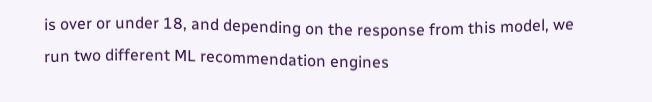is over or under 18, and depending on the response from this model, we run two different ML recommendation engines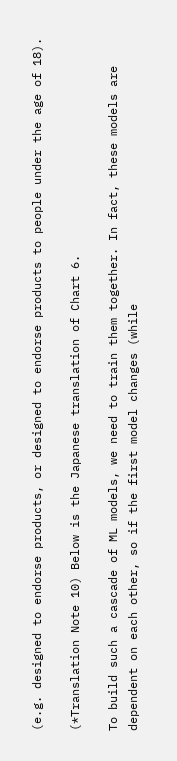(e.g. designed to endorse products, or designed to endorse products to people under the age of 18).

(*Translation Note 10) Below is the Japanese translation of Chart 6.

To build such a cascade of ML models, we need to train them together. In fact, these models are dependent on each other, so if the first model changes (while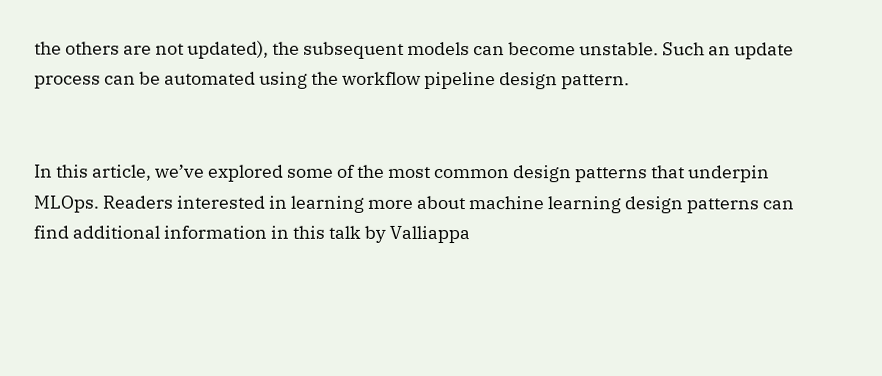the others are not updated), the subsequent models can become unstable. Such an update process can be automated using the workflow pipeline design pattern.


In this article, we’ve explored some of the most common design patterns that underpin MLOps. Readers interested in learning more about machine learning design patterns can find additional information in this talk by Valliappa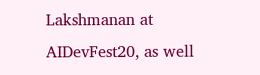Lakshmanan at AIDevFest20, as well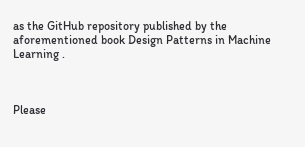as the GitHub repository published by the aforementioned book Design Patterns in Machine Learning .



Please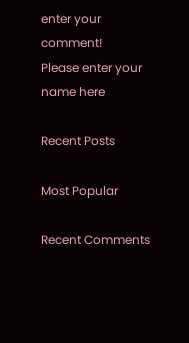enter your comment!
Please enter your name here

Recent Posts

Most Popular

Recent Comments